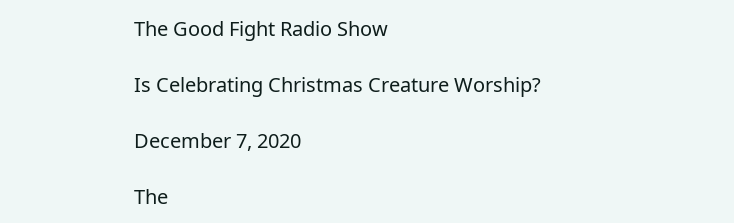The Good Fight Radio Show

Is Celebrating Christmas Creature Worship?

December 7, 2020

The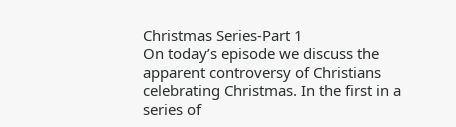Christmas Series-Part 1
On today’s episode we discuss the apparent controversy of Christians celebrating Christmas. In the first in a series of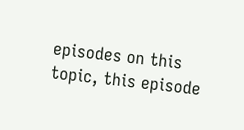episodes on this topic, this episode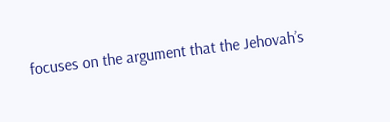focuses on the argument that the Jehovah’s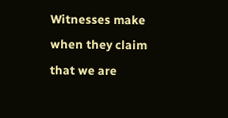Witnesses make when they claim that we are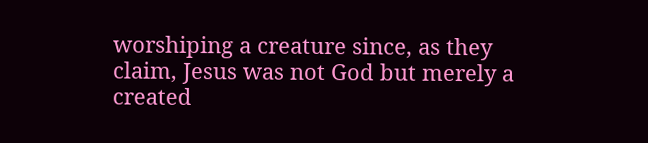worshiping a creature since, as they claim, Jesus was not God but merely a created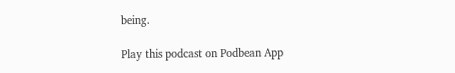being.

Play this podcast on Podbean App